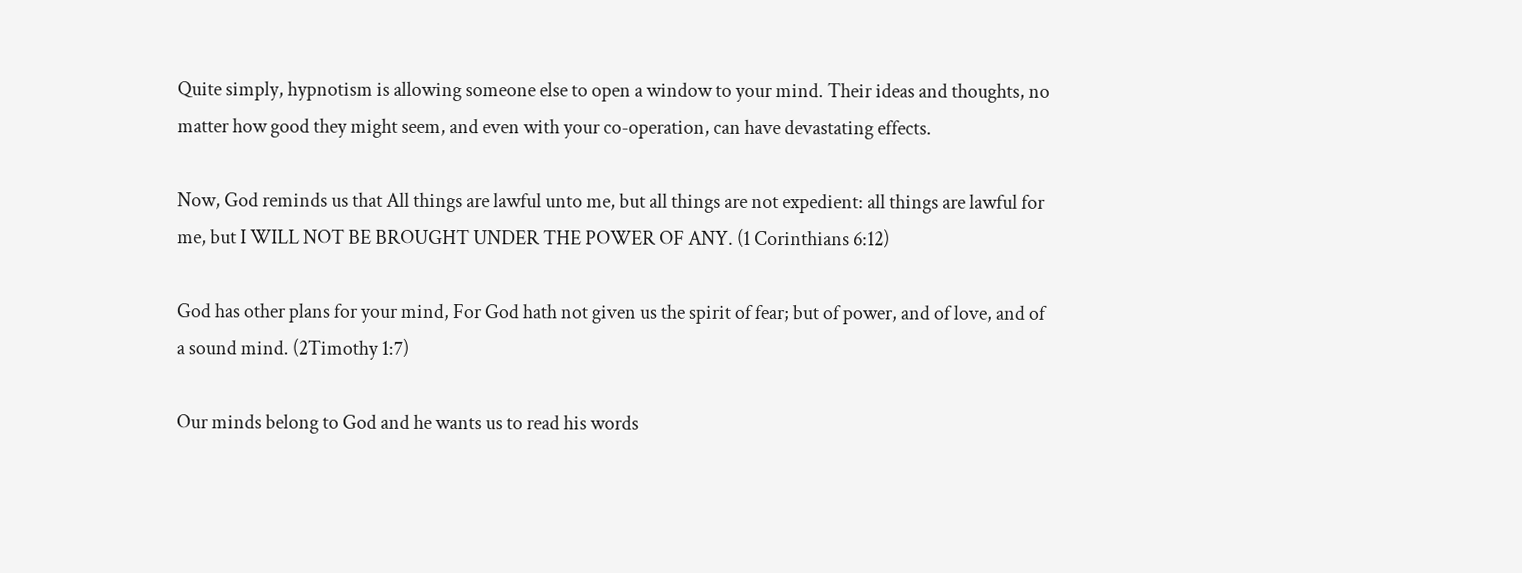Quite simply, hypnotism is allowing someone else to open a window to your mind. Their ideas and thoughts, no matter how good they might seem, and even with your co-operation, can have devastating effects.

Now, God reminds us that All things are lawful unto me, but all things are not expedient: all things are lawful for me, but I WILL NOT BE BROUGHT UNDER THE POWER OF ANY. (1 Corinthians 6:12)

God has other plans for your mind, For God hath not given us the spirit of fear; but of power, and of love, and of a sound mind. (2Timothy 1:7)

Our minds belong to God and he wants us to read his words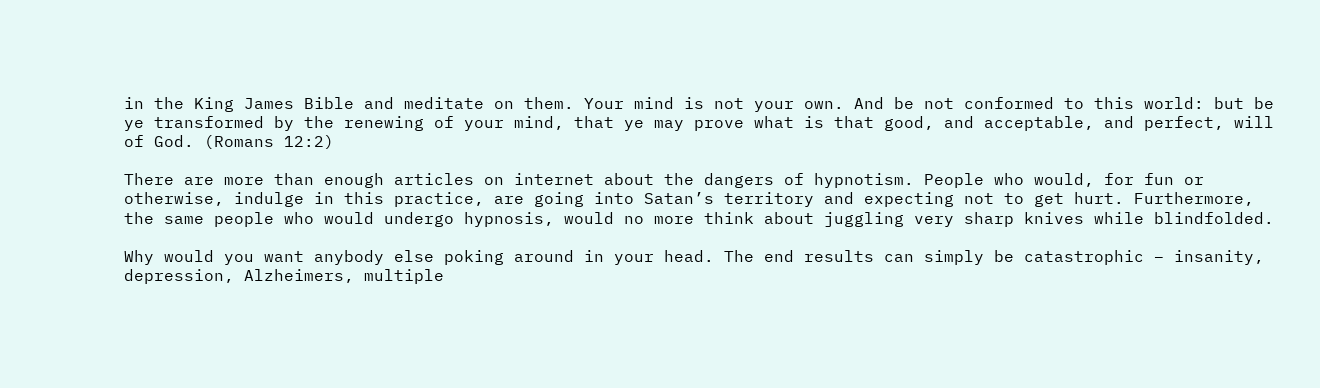in the King James Bible and meditate on them. Your mind is not your own. And be not conformed to this world: but be ye transformed by the renewing of your mind, that ye may prove what is that good, and acceptable, and perfect, will of God. (Romans 12:2)

There are more than enough articles on internet about the dangers of hypnotism. People who would, for fun or otherwise, indulge in this practice, are going into Satan’s territory and expecting not to get hurt. Furthermore, the same people who would undergo hypnosis, would no more think about juggling very sharp knives while blindfolded.

Why would you want anybody else poking around in your head. The end results can simply be catastrophic – insanity, depression, Alzheimers, multiple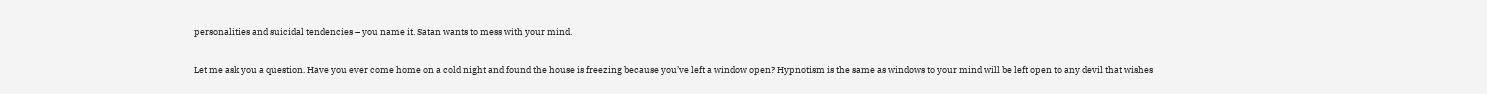personalities and suicidal tendencies – you name it. Satan wants to mess with your mind.

Let me ask you a question. Have you ever come home on a cold night and found the house is freezing because you’ve left a window open? Hypnotism is the same as windows to your mind will be left open to any devil that wishes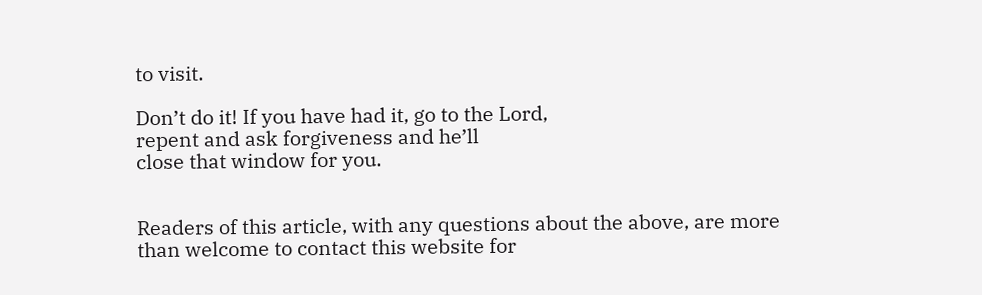to visit.

Don’t do it! If you have had it, go to the Lord,
repent and ask forgiveness and he’ll
close that window for you.


Readers of this article, with any questions about the above, are more than welcome to contact this website for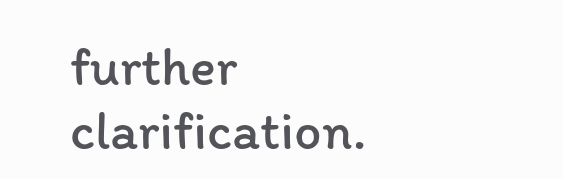further clarification.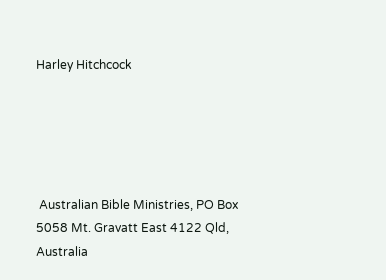Harley Hitchcock





 Australian Bible Ministries, PO Box 5058 Mt. Gravatt East 4122 Qld, Australia